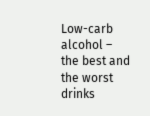Low-carb alcohol – the best and the worst drinks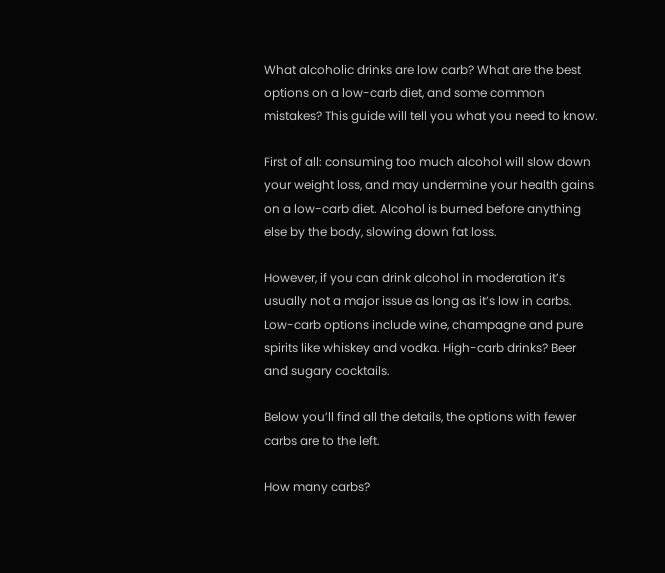What alcoholic drinks are low carb? What are the best options on a low-carb diet, and some common mistakes? This guide will tell you what you need to know.

First of all: consuming too much alcohol will slow down your weight loss, and may undermine your health gains on a low-carb diet. Alcohol is burned before anything else by the body, slowing down fat loss.

However, if you can drink alcohol in moderation it’s usually not a major issue as long as it’s low in carbs. Low-carb options include wine, champagne and pure spirits like whiskey and vodka. High-carb drinks? Beer and sugary cocktails.

Below you’ll find all the details, the options with fewer carbs are to the left.

How many carbs?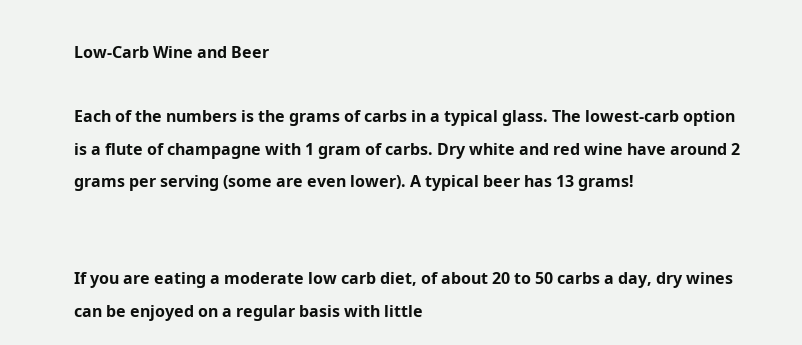Low-Carb Wine and Beer

Each of the numbers is the grams of carbs in a typical glass. The lowest-carb option is a flute of champagne with 1 gram of carbs. Dry white and red wine have around 2 grams per serving (some are even lower). A typical beer has 13 grams!


If you are eating a moderate low carb diet, of about 20 to 50 carbs a day, dry wines can be enjoyed on a regular basis with little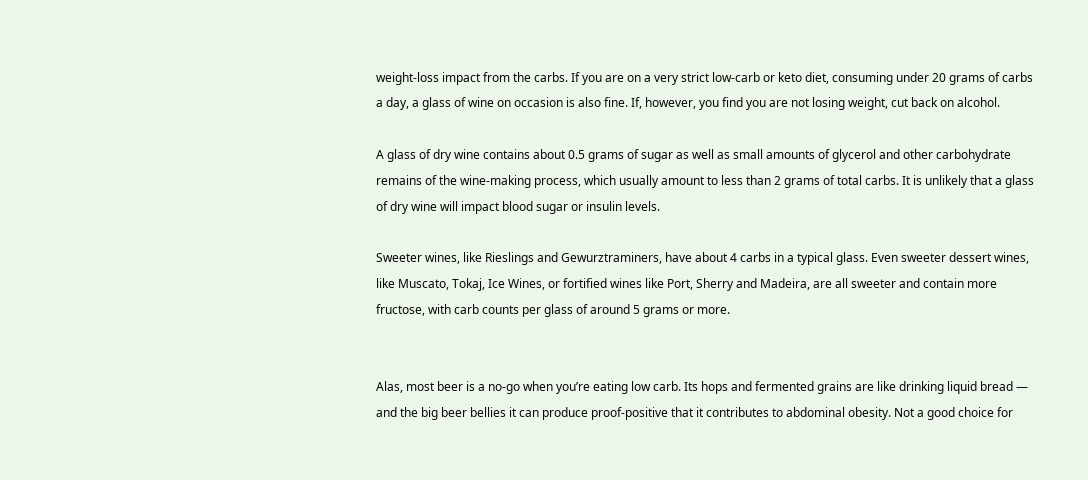weight-loss impact from the carbs. If you are on a very strict low-carb or keto diet, consuming under 20 grams of carbs a day, a glass of wine on occasion is also fine. If, however, you find you are not losing weight, cut back on alcohol.

A glass of dry wine contains about 0.5 grams of sugar as well as small amounts of glycerol and other carbohydrate remains of the wine-making process, which usually amount to less than 2 grams of total carbs. It is unlikely that a glass of dry wine will impact blood sugar or insulin levels.

Sweeter wines, like Rieslings and Gewurztraminers, have about 4 carbs in a typical glass. Even sweeter dessert wines, like Muscato, Tokaj, Ice Wines, or fortified wines like Port, Sherry and Madeira, are all sweeter and contain more fructose, with carb counts per glass of around 5 grams or more.


Alas, most beer is a no-go when you’re eating low carb. Its hops and fermented grains are like drinking liquid bread — and the big beer bellies it can produce proof-positive that it contributes to abdominal obesity. Not a good choice for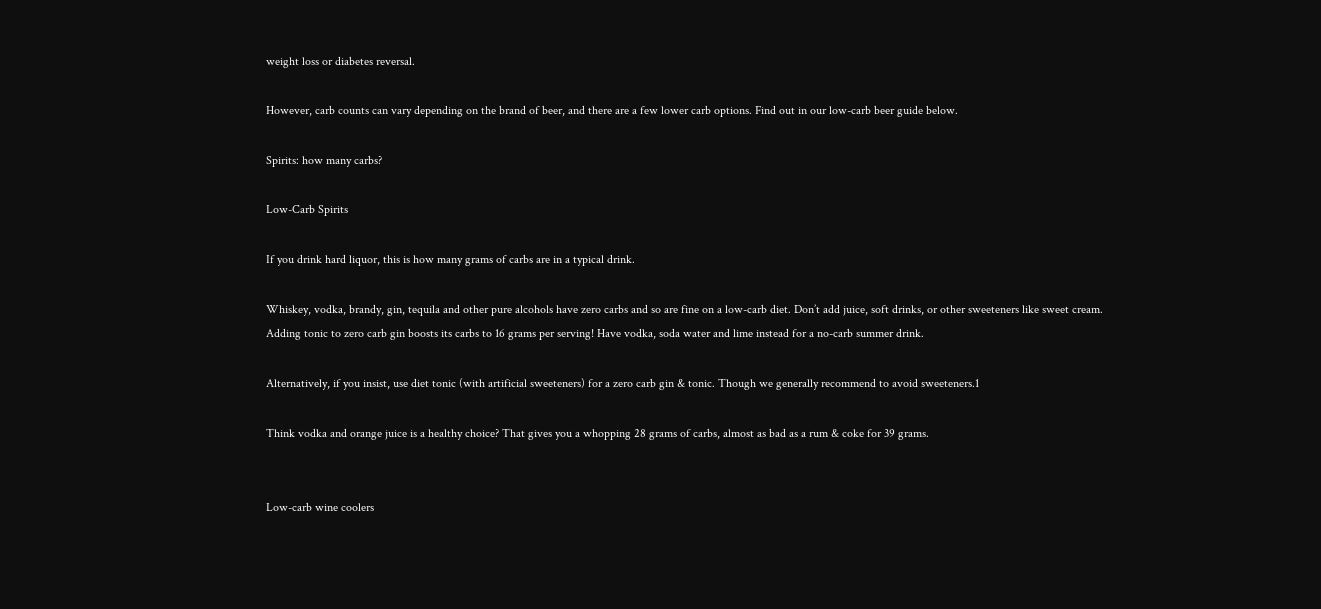weight loss or diabetes reversal.

However, carb counts can vary depending on the brand of beer, and there are a few lower carb options. Find out in our low-carb beer guide below.

Spirits: how many carbs?

Low-Carb Spirits

If you drink hard liquor, this is how many grams of carbs are in a typical drink.

Whiskey, vodka, brandy, gin, tequila and other pure alcohols have zero carbs and so are fine on a low-carb diet. Don’t add juice, soft drinks, or other sweeteners like sweet cream. Adding tonic to zero carb gin boosts its carbs to 16 grams per serving! Have vodka, soda water and lime instead for a no-carb summer drink.

Alternatively, if you insist, use diet tonic (with artificial sweeteners) for a zero carb gin & tonic. Though we generally recommend to avoid sweeteners.1

Think vodka and orange juice is a healthy choice? That gives you a whopping 28 grams of carbs, almost as bad as a rum & coke for 39 grams.


Low-carb wine coolers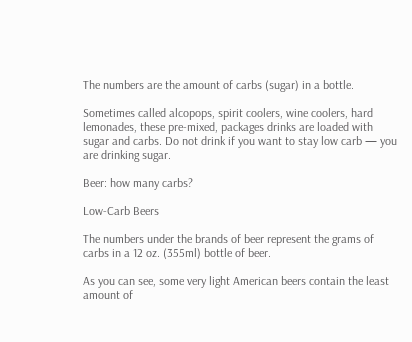The numbers are the amount of carbs (sugar) in a bottle.

Sometimes called alcopops, spirit coolers, wine coolers, hard lemonades, these pre-mixed, packages drinks are loaded with sugar and carbs. Do not drink if you want to stay low carb — you are drinking sugar.

Beer: how many carbs?

Low-Carb Beers

The numbers under the brands of beer represent the grams of carbs in a 12 oz. (355ml) bottle of beer.

As you can see, some very light American beers contain the least amount of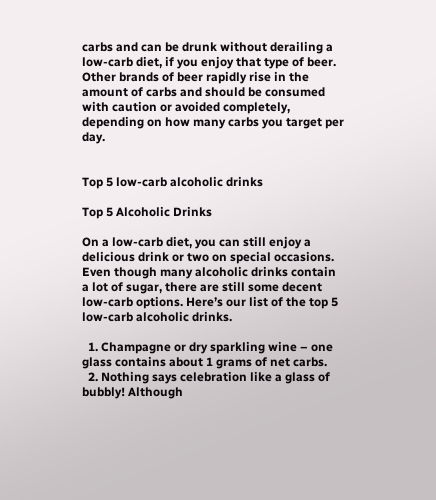carbs and can be drunk without derailing a low-carb diet, if you enjoy that type of beer. Other brands of beer rapidly rise in the amount of carbs and should be consumed with caution or avoided completely, depending on how many carbs you target per day.


Top 5 low-carb alcoholic drinks

Top 5 Alcoholic Drinks

On a low-carb diet, you can still enjoy a delicious drink or two on special occasions. Even though many alcoholic drinks contain a lot of sugar, there are still some decent low-carb options. Here’s our list of the top 5 low-carb alcoholic drinks.

  1. Champagne or dry sparkling wine – one glass contains about 1 grams of net carbs.
  2. Nothing says celebration like a glass of bubbly! Although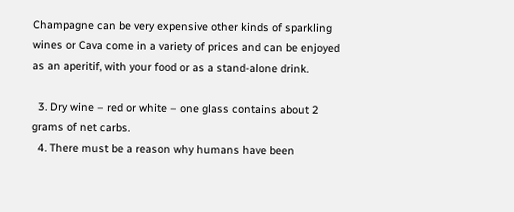Champagne can be very expensive other kinds of sparkling wines or Cava come in a variety of prices and can be enjoyed as an aperitif, with your food or as a stand-alone drink.

  3. Dry wine – red or white – one glass contains about 2 grams of net carbs.
  4. There must be a reason why humans have been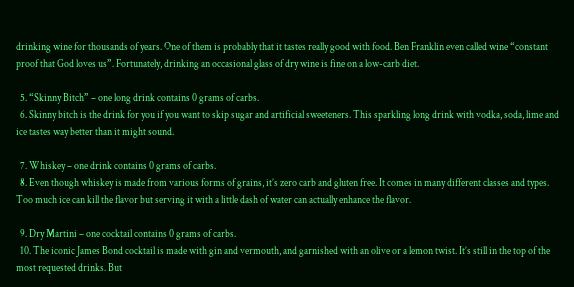drinking wine for thousands of years. One of them is probably that it tastes really good with food. Ben Franklin even called wine “constant proof that God loves us”. Fortunately, drinking an occasional glass of dry wine is fine on a low-carb diet.

  5. “Skinny Bitch” – one long drink contains 0 grams of carbs.
  6. Skinny bitch is the drink for you if you want to skip sugar and artificial sweeteners. This sparkling long drink with vodka, soda, lime and ice tastes way better than it might sound.

  7. Whiskey – one drink contains 0 grams of carbs.
  8. Even though whiskey is made from various forms of grains, it’s zero carb and gluten free. It comes in many different classes and types. Too much ice can kill the flavor but serving it with a little dash of water can actually enhance the flavor.

  9. Dry Martini – one cocktail contains 0 grams of carbs.
  10. The iconic James Bond cocktail is made with gin and vermouth, and garnished with an olive or a lemon twist. It’s still in the top of the most requested drinks. But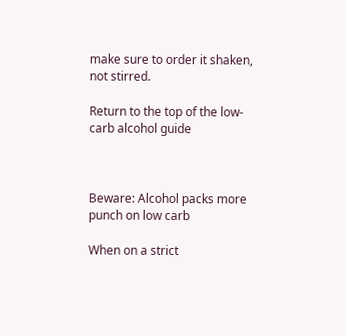make sure to order it shaken, not stirred.

Return to the top of the low-carb alcohol guide



Beware: Alcohol packs more punch on low carb

When on a strict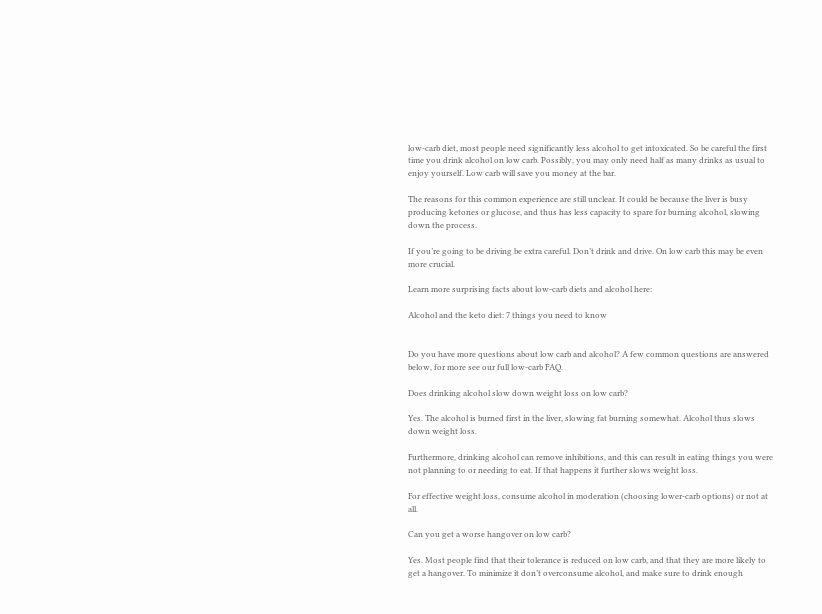low-carb diet, most people need significantly less alcohol to get intoxicated. So be careful the first time you drink alcohol on low carb. Possibly, you may only need half as many drinks as usual to enjoy yourself. Low carb will save you money at the bar.

The reasons for this common experience are still unclear. It could be because the liver is busy producing ketones or glucose, and thus has less capacity to spare for burning alcohol, slowing down the process.

If you’re going to be driving be extra careful. Don’t drink and drive. On low carb this may be even more crucial.

Learn more surprising facts about low-carb diets and alcohol here:

Alcohol and the keto diet: 7 things you need to know


Do you have more questions about low carb and alcohol? A few common questions are answered below, for more see our full low-carb FAQ.

Does drinking alcohol slow down weight loss on low carb?

Yes. The alcohol is burned first in the liver, slowing fat burning somewhat. Alcohol thus slows down weight loss.

Furthermore, drinking alcohol can remove inhibitions, and this can result in eating things you were not planning to or needing to eat. If that happens it further slows weight loss.

For effective weight loss, consume alcohol in moderation (choosing lower-carb options) or not at all.

Can you get a worse hangover on low carb?

Yes. Most people find that their tolerance is reduced on low carb, and that they are more likely to get a hangover. To minimize it don’t overconsume alcohol, and make sure to drink enough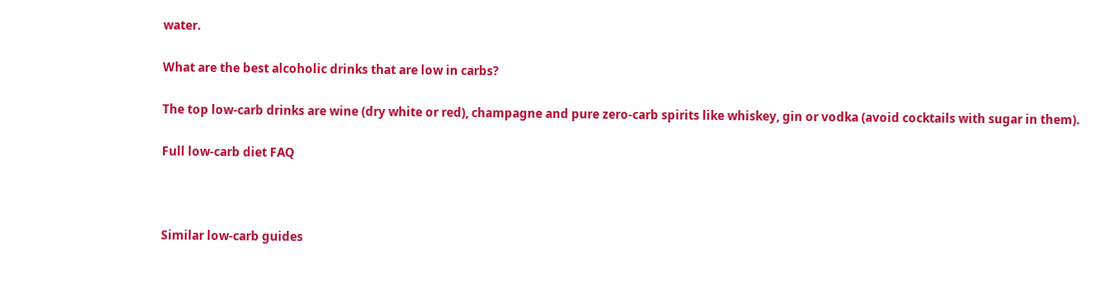water.

What are the best alcoholic drinks that are low in carbs?

The top low-carb drinks are wine (dry white or red), champagne and pure zero-carb spirits like whiskey, gin or vodka (avoid cocktails with sugar in them).

Full low-carb diet FAQ



Similar low-carb guides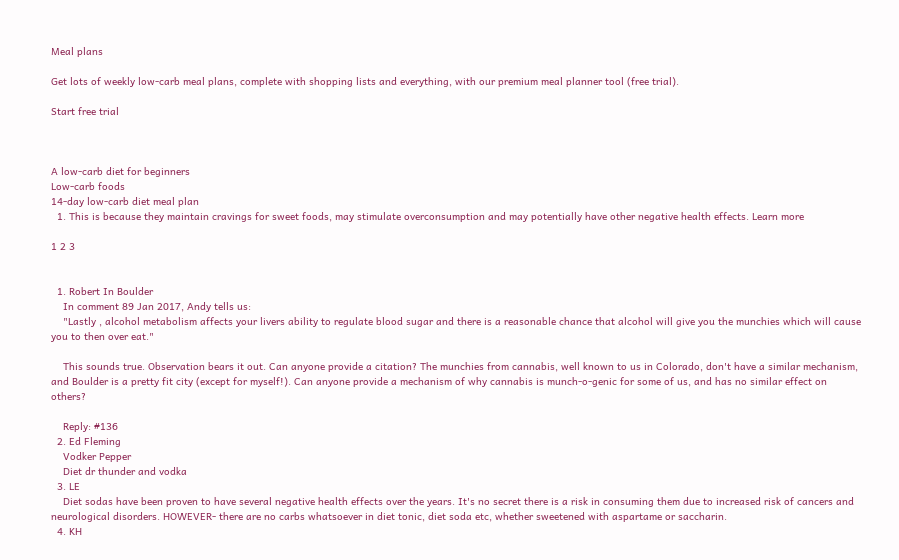Meal plans

Get lots of weekly low-carb meal plans, complete with shopping lists and everything, with our premium meal planner tool (free trial).

Start free trial



A low-carb diet for beginners
Low-carb foods
14-day low-carb diet meal plan
  1. This is because they maintain cravings for sweet foods, may stimulate overconsumption and may potentially have other negative health effects. Learn more

1 2 3


  1. Robert In Boulder
    In comment 89 Jan 2017, Andy tells us:
    "Lastly , alcohol metabolism affects your livers ability to regulate blood sugar and there is a reasonable chance that alcohol will give you the munchies which will cause you to then over eat."

    This sounds true. Observation bears it out. Can anyone provide a citation? The munchies from cannabis, well known to us in Colorado, don't have a similar mechanism, and Boulder is a pretty fit city (except for myself!). Can anyone provide a mechanism of why cannabis is munch-o-genic for some of us, and has no similar effect on others?

    Reply: #136
  2. Ed Fleming
    Vodker Pepper
    Diet dr thunder and vodka
  3. LE
    Diet sodas have been proven to have several negative health effects over the years. It's no secret there is a risk in consuming them due to increased risk of cancers and neurological disorders. HOWEVER- there are no carbs whatsoever in diet tonic, diet soda etc, whether sweetened with aspartame or saccharin.
  4. KH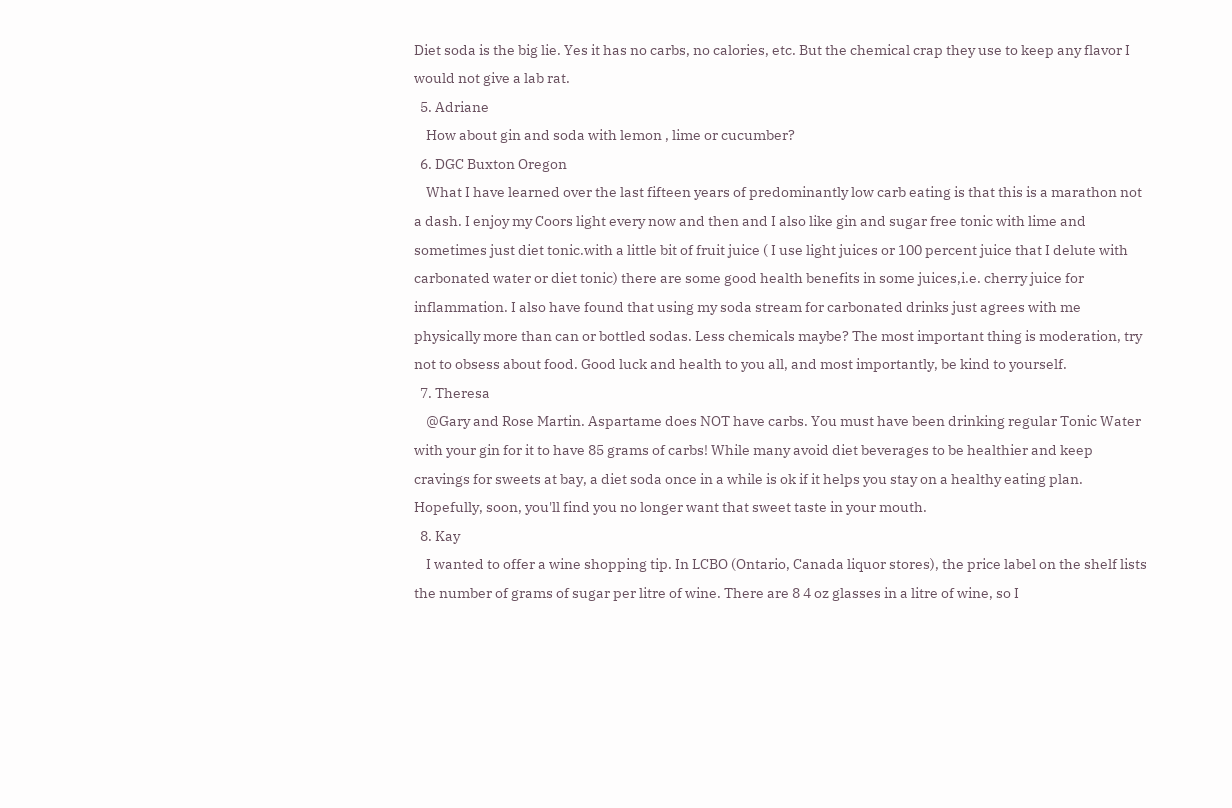Diet soda is the big lie. Yes it has no carbs, no calories, etc. But the chemical crap they use to keep any flavor I would not give a lab rat.
  5. Adriane
    How about gin and soda with lemon , lime or cucumber?
  6. DGC Buxton Oregon
    What I have learned over the last fifteen years of predominantly low carb eating is that this is a marathon not a dash. I enjoy my Coors light every now and then and I also like gin and sugar free tonic with lime and sometimes just diet tonic.with a little bit of fruit juice ( I use light juices or 100 percent juice that I delute with carbonated water or diet tonic) there are some good health benefits in some juices,i.e. cherry juice for inflammation. I also have found that using my soda stream for carbonated drinks just agrees with me physically more than can or bottled sodas. Less chemicals maybe? The most important thing is moderation, try not to obsess about food. Good luck and health to you all, and most importantly, be kind to yourself.
  7. Theresa
    @Gary and Rose Martin. Aspartame does NOT have carbs. You must have been drinking regular Tonic Water with your gin for it to have 85 grams of carbs! While many avoid diet beverages to be healthier and keep cravings for sweets at bay, a diet soda once in a while is ok if it helps you stay on a healthy eating plan. Hopefully, soon, you'll find you no longer want that sweet taste in your mouth.
  8. Kay
    I wanted to offer a wine shopping tip. In LCBO (Ontario, Canada liquor stores), the price label on the shelf lists the number of grams of sugar per litre of wine. There are 8 4 oz glasses in a litre of wine, so I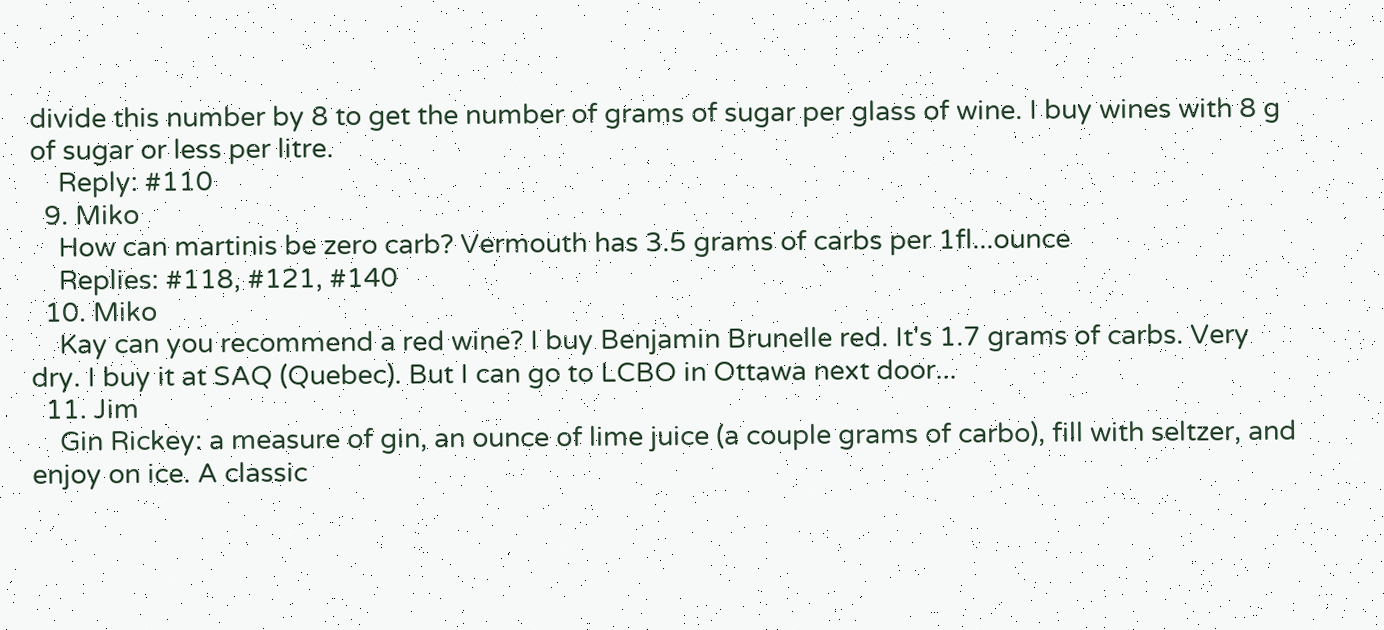divide this number by 8 to get the number of grams of sugar per glass of wine. I buy wines with 8 g of sugar or less per litre.
    Reply: #110
  9. Miko
    How can martinis be zero carb? Vermouth has 3.5 grams of carbs per 1fl...ounce
    Replies: #118, #121, #140
  10. Miko
    Kay can you recommend a red wine? I buy Benjamin Brunelle red. It's 1.7 grams of carbs. Very dry. I buy it at SAQ (Quebec). But I can go to LCBO in Ottawa next door...
  11. Jim
    Gin Rickey: a measure of gin, an ounce of lime juice (a couple grams of carbo), fill with seltzer, and enjoy on ice. A classic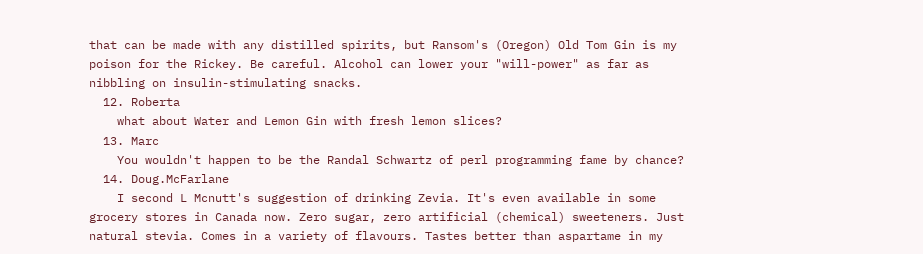that can be made with any distilled spirits, but Ransom's (Oregon) Old Tom Gin is my poison for the Rickey. Be careful. Alcohol can lower your "will-power" as far as nibbling on insulin-stimulating snacks.
  12. Roberta
    what about Water and Lemon Gin with fresh lemon slices?
  13. Marc
    You wouldn't happen to be the Randal Schwartz of perl programming fame by chance?
  14. Doug.McFarlane
    I second L Mcnutt's suggestion of drinking Zevia. It's even available in some grocery stores in Canada now. Zero sugar, zero artificial (chemical) sweeteners. Just natural stevia. Comes in a variety of flavours. Tastes better than aspartame in my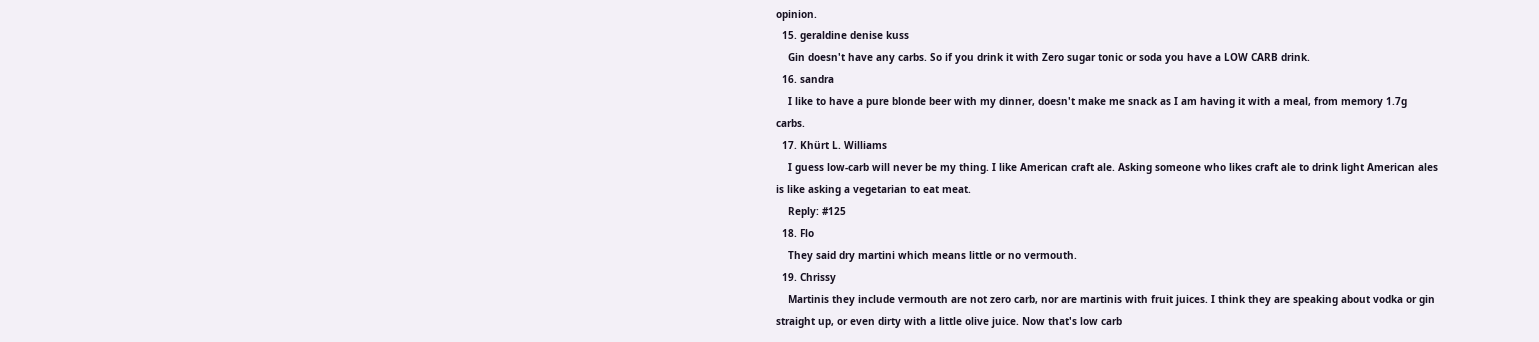opinion.
  15. geraldine denise kuss
    Gin doesn't have any carbs. So if you drink it with Zero sugar tonic or soda you have a LOW CARB drink.
  16. sandra
    I like to have a pure blonde beer with my dinner, doesn't make me snack as I am having it with a meal, from memory 1.7g carbs.
  17. Khürt L. Williams
    I guess low-carb will never be my thing. I like American craft ale. Asking someone who likes craft ale to drink light American ales is like asking a vegetarian to eat meat.
    Reply: #125
  18. Flo
    They said dry martini which means little or no vermouth.
  19. Chrissy
    Martinis they include vermouth are not zero carb, nor are martinis with fruit juices. I think they are speaking about vodka or gin straight up, or even dirty with a little olive juice. Now that's low carb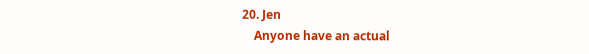20. Jen
    Anyone have an actual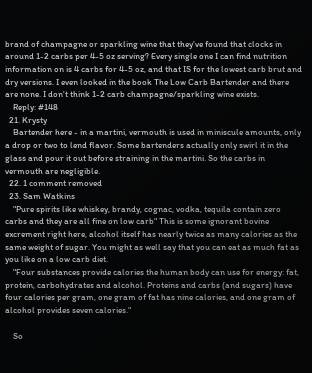brand of champagne or sparkling wine that they've found that clocks in around 1-2 carbs per 4-5 oz serving? Every single one I can find nutrition information on is 4 carbs for 4-5 oz, and that IS for the lowest carb brut and dry versions. I even looked in the book The Low Carb Bartender and there are none. I don't think 1-2 carb champagne/sparkling wine exists.
    Reply: #148
  21. Krysty
    Bartender here - in a martini, vermouth is used in miniscule amounts, only a drop or two to lend flavor. Some bartenders actually only swirl it in the glass and pour it out before straining in the martini. So the carbs in vermouth are negligible.
  22. 1 comment removed
  23. Sam Watkins
    "Pure spirits like whiskey, brandy, cognac, vodka, tequila contain zero carbs and they are all fine on low carb" This is some ignorant bovine excrement right here, alcohol itself has nearly twice as many calories as the same weight of sugar. You might as well say that you can eat as much fat as you like on a low carb diet.
    "Four substances provide calories the human body can use for energy: fat, protein, carbohydrates and alcohol. Proteins and carbs (and sugars) have four calories per gram, one gram of fat has nine calories, and one gram of alcohol provides seven calories."

    So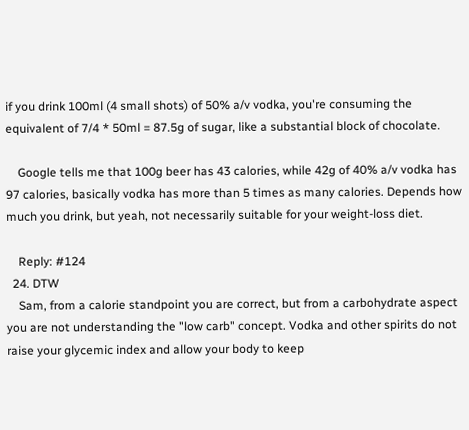if you drink 100ml (4 small shots) of 50% a/v vodka, you're consuming the equivalent of 7/4 * 50ml = 87.5g of sugar, like a substantial block of chocolate.

    Google tells me that 100g beer has 43 calories, while 42g of 40% a/v vodka has 97 calories, basically vodka has more than 5 times as many calories. Depends how much you drink, but yeah, not necessarily suitable for your weight-loss diet.

    Reply: #124
  24. DTW
    Sam, from a calorie standpoint you are correct, but from a carbohydrate aspect you are not understanding the "low carb" concept. Vodka and other spirits do not raise your glycemic index and allow your body to keep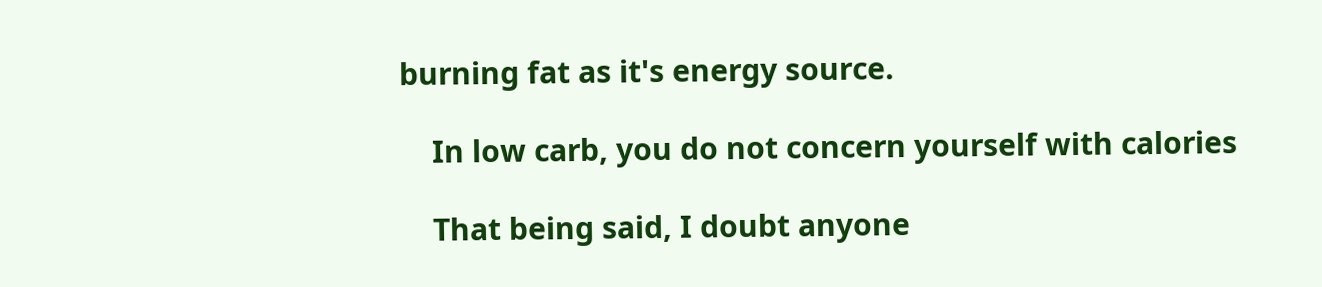burning fat as it's energy source.

    In low carb, you do not concern yourself with calories

    That being said, I doubt anyone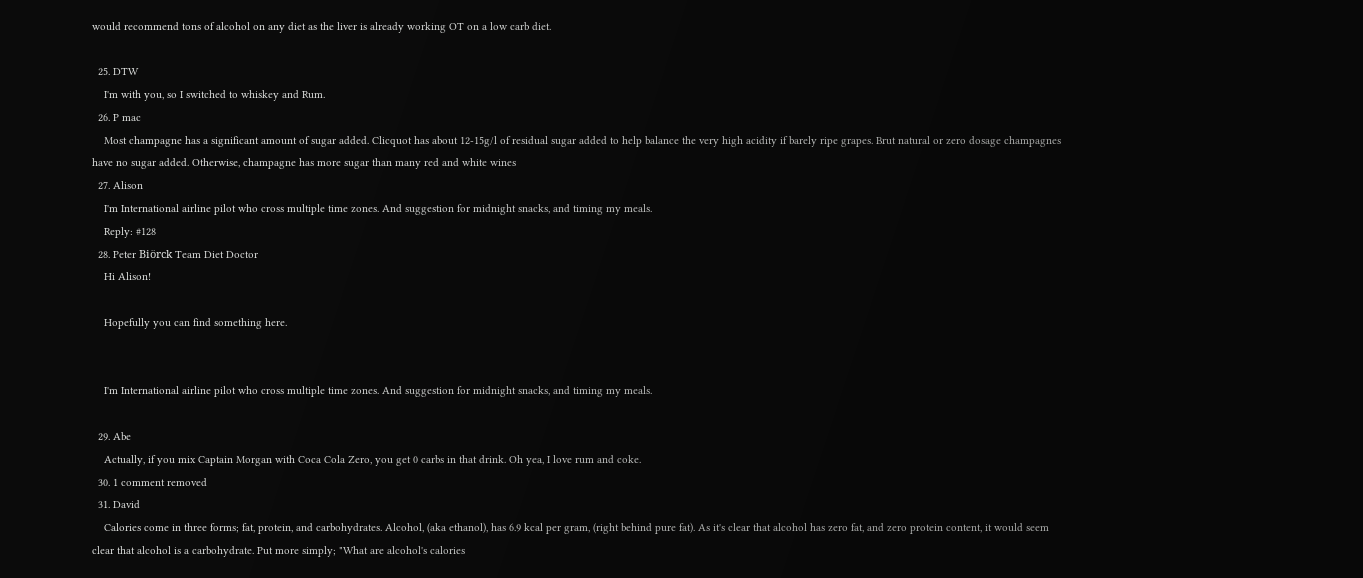would recommend tons of alcohol on any diet as the liver is already working OT on a low carb diet.

  25. DTW
    I'm with you, so I switched to whiskey and Rum.
  26. P mac
    Most champagne has a significant amount of sugar added. Clicquot has about 12-15g/l of residual sugar added to help balance the very high acidity if barely ripe grapes. Brut natural or zero dosage champagnes have no sugar added. Otherwise, champagne has more sugar than many red and white wines
  27. Alison
    I'm International airline pilot who cross multiple time zones. And suggestion for midnight snacks, and timing my meals.
    Reply: #128
  28. Peter Biörck Team Diet Doctor
    Hi Alison!

    Hopefully you can find something here.


    I'm International airline pilot who cross multiple time zones. And suggestion for midnight snacks, and timing my meals.

  29. Abe
    Actually, if you mix Captain Morgan with Coca Cola Zero, you get 0 carbs in that drink. Oh yea, I love rum and coke.
  30. 1 comment removed
  31. David
    Calories come in three forms; fat, protein, and carbohydrates. Alcohol, (aka ethanol), has 6.9 kcal per gram, (right behind pure fat). As it's clear that alcohol has zero fat, and zero protein content, it would seem clear that alcohol is a carbohydrate. Put more simply; "What are alcohol's calories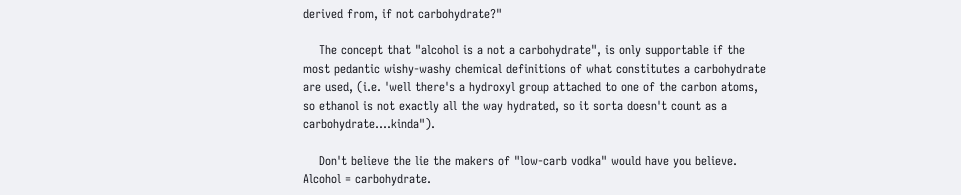derived from, if not carbohydrate?"

    The concept that "alcohol is a not a carbohydrate", is only supportable if the most pedantic wishy-washy chemical definitions of what constitutes a carbohydrate are used, (i.e. 'well there's a hydroxyl group attached to one of the carbon atoms, so ethanol is not exactly all the way hydrated, so it sorta doesn't count as a carbohydrate....kinda").

    Don't believe the lie the makers of "low-carb vodka" would have you believe. Alcohol = carbohydrate.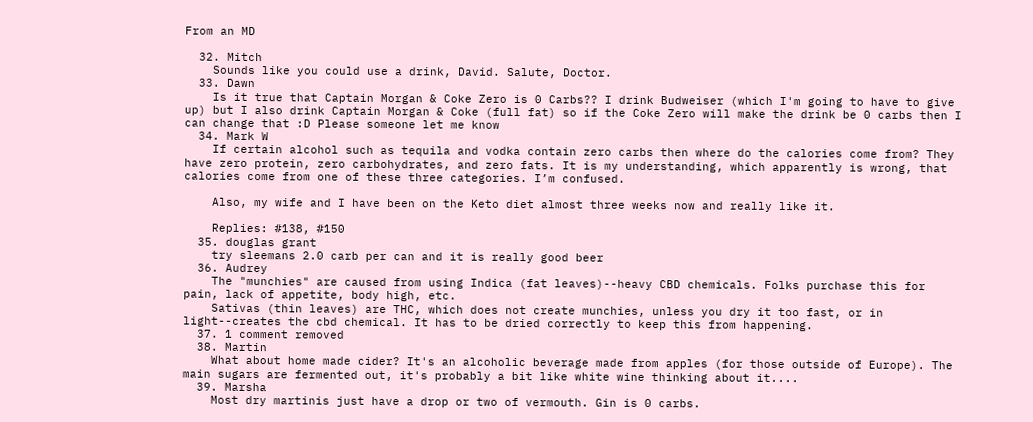From an MD

  32. Mitch
    Sounds like you could use a drink, David. Salute, Doctor.
  33. Dawn
    Is it true that Captain Morgan & Coke Zero is 0 Carbs?? I drink Budweiser (which I'm going to have to give up) but I also drink Captain Morgan & Coke (full fat) so if the Coke Zero will make the drink be 0 carbs then I can change that :D Please someone let me know
  34. Mark W
    If certain alcohol such as tequila and vodka contain zero carbs then where do the calories come from? They have zero protein, zero carbohydrates, and zero fats. It is my understanding, which apparently is wrong, that calories come from one of these three categories. I’m confused.

    Also, my wife and I have been on the Keto diet almost three weeks now and really like it.

    Replies: #138, #150
  35. douglas grant
    try sleemans 2.0 carb per can and it is really good beer
  36. Audrey
    The "munchies" are caused from using Indica (fat leaves)--heavy CBD chemicals. Folks purchase this for pain, lack of appetite, body high, etc.
    Sativas (thin leaves) are THC, which does not create munchies, unless you dry it too fast, or in light--creates the cbd chemical. It has to be dried correctly to keep this from happening.
  37. 1 comment removed
  38. Martin
    What about home made cider? It's an alcoholic beverage made from apples (for those outside of Europe). The main sugars are fermented out, it's probably a bit like white wine thinking about it....
  39. Marsha
    Most dry martinis just have a drop or two of vermouth. Gin is 0 carbs.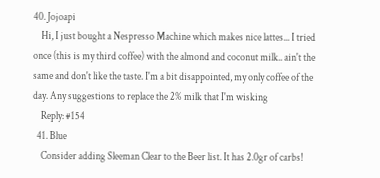40. Jojoapi
    Hi, I just bought a Nespresso Machine which makes nice lattes... I tried once (this is my third coffee) with the almond and coconut milk.. ain't the same and don't like the taste. I'm a bit disappointed, my only coffee of the day. Any suggestions to replace the 2% milk that I'm wisking
    Reply: #154
  41. Blue
    Consider adding Sleeman Clear to the Beer list. It has 2.0gr of carbs!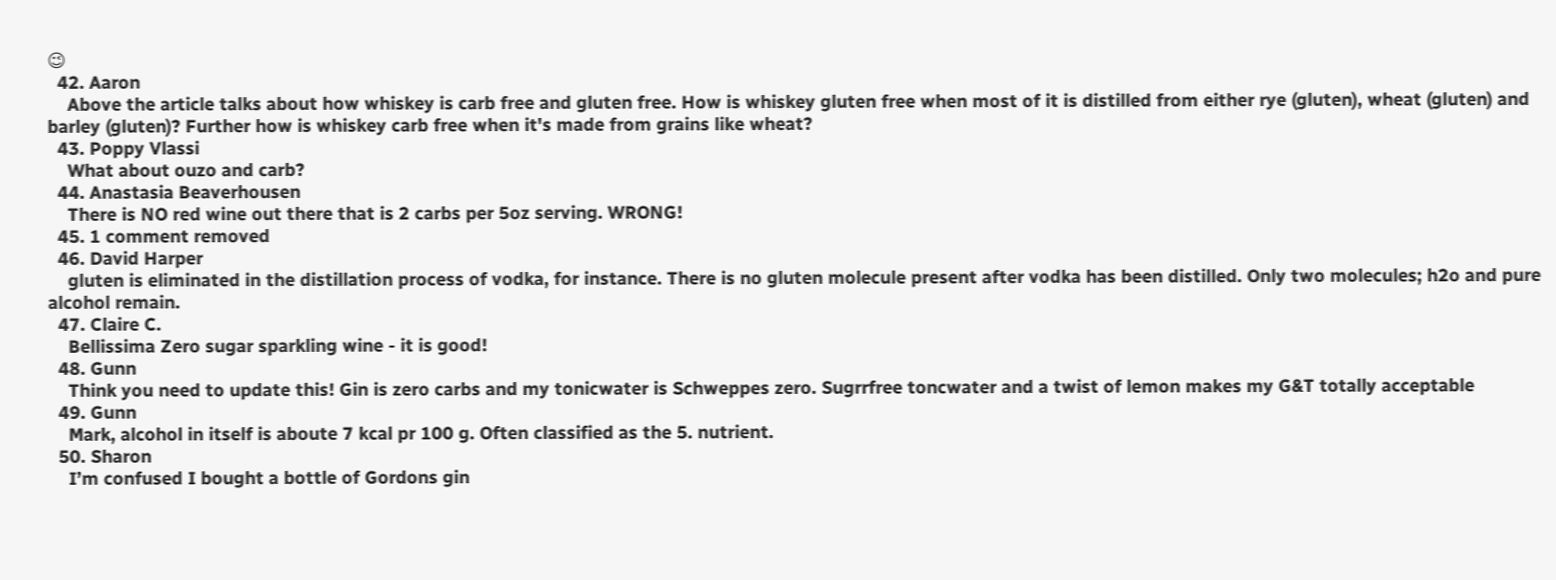😉
  42. Aaron
    Above the article talks about how whiskey is carb free and gluten free. How is whiskey gluten free when most of it is distilled from either rye (gluten), wheat (gluten) and barley (gluten)? Further how is whiskey carb free when it's made from grains like wheat?
  43. Poppy Vlassi
    What about ouzo and carb?
  44. Anastasia Beaverhousen
    There is NO red wine out there that is 2 carbs per 5oz serving. WRONG!
  45. 1 comment removed
  46. David Harper
    gluten is eliminated in the distillation process of vodka, for instance. There is no gluten molecule present after vodka has been distilled. Only two molecules; h2o and pure alcohol remain.
  47. Claire C.
    Bellissima Zero sugar sparkling wine - it is good!
  48. Gunn
    Think you need to update this! Gin is zero carbs and my tonicwater is Schweppes zero. Sugrrfree toncwater and a twist of lemon makes my G&T totally acceptable
  49. Gunn
    Mark, alcohol in itself is aboute 7 kcal pr 100 g. Often classified as the 5. nutrient.
  50. Sharon
    I’m confused I bought a bottle of Gordons gin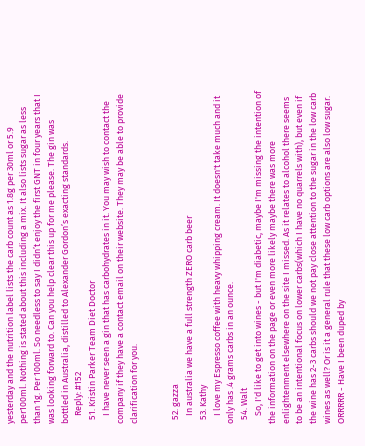yesterday and the nutrition label lists the carb count as 1.8g per 30ml or 5.9 per100ml. Nothing is stated about this including a mix. It also lists sugar as less than 1g. Per 100ml. So needless to say I didn’t enjoy the first GNT in four years that I was looking forward to. Can you help clear this up for me please. The gin was bottled in Australia, distilled to Alexander Gordon’s exacting standards.
    Reply: #152
  51. Kristin Parker Team Diet Doctor
    I have never seen a gin that has carbohydrates in it. You may wish to contact the company if they have a contact email on their website. They may be able to provide clarification for you.


  52. gazza
    In australia we have a full strength ZERO carb beer
  53. Kathy
    I love my Espresso coffee with heavy whipping cream. It doesn't take much and it only has .4 grams carbs in an ounce.
  54. Walt
    So, I'd like to get into wines - but I'm diabetic, maybe I'm missing the intention of the information on the page or even more likely maybe there was more enlightenment elsewhere on the site I missed. As it relates to alcohol there seems to be an intentional focus on lower carbs(which I have no quarrels with), but even if the wine has 2-3 carbs should we not pay close attention to the sugar in the low carb wines as well? Or is it a general rule that these low carb options are also low sugar. ORRRRR - Have I been duped by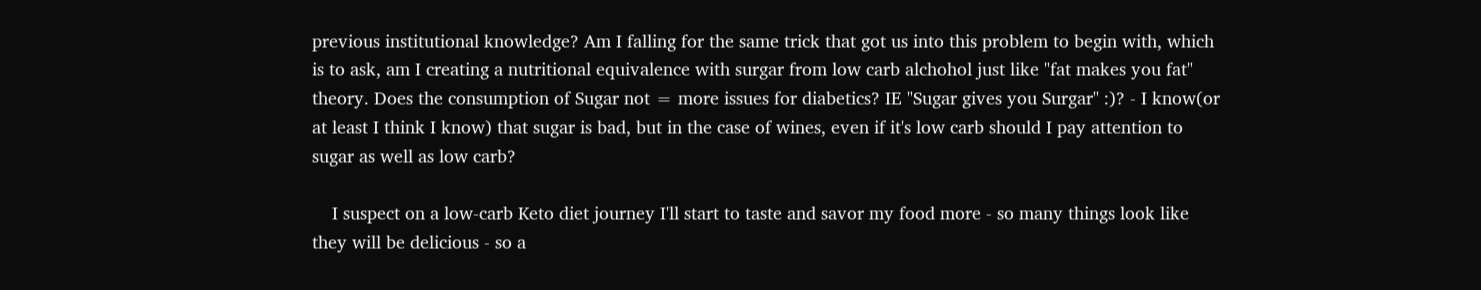previous institutional knowledge? Am I falling for the same trick that got us into this problem to begin with, which is to ask, am I creating a nutritional equivalence with surgar from low carb alchohol just like "fat makes you fat" theory. Does the consumption of Sugar not = more issues for diabetics? IE "Sugar gives you Surgar" :)? - I know(or at least I think I know) that sugar is bad, but in the case of wines, even if it's low carb should I pay attention to sugar as well as low carb?

    I suspect on a low-carb Keto diet journey I'll start to taste and savor my food more - so many things look like they will be delicious - so a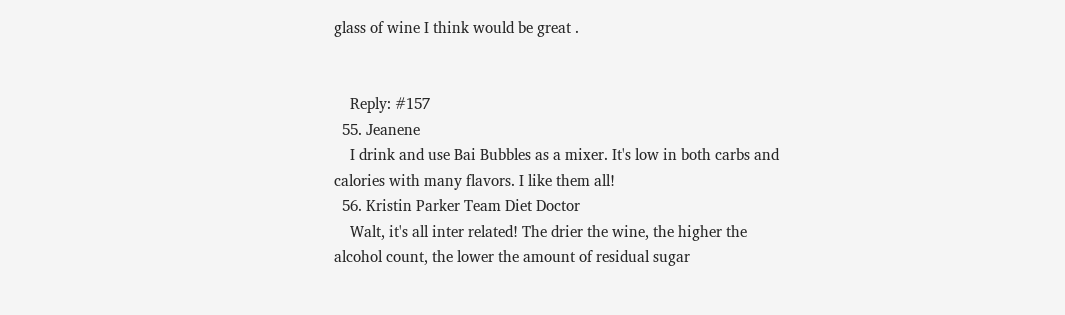glass of wine I think would be great .


    Reply: #157
  55. Jeanene
    I drink and use Bai Bubbles as a mixer. It's low in both carbs and calories with many flavors. I like them all!
  56. Kristin Parker Team Diet Doctor
    Walt, it's all inter related! The drier the wine, the higher the alcohol count, the lower the amount of residual sugar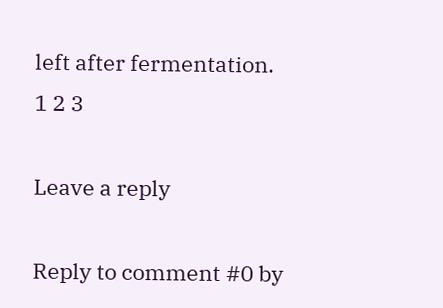left after fermentation.
1 2 3

Leave a reply

Reply to comment #0 by